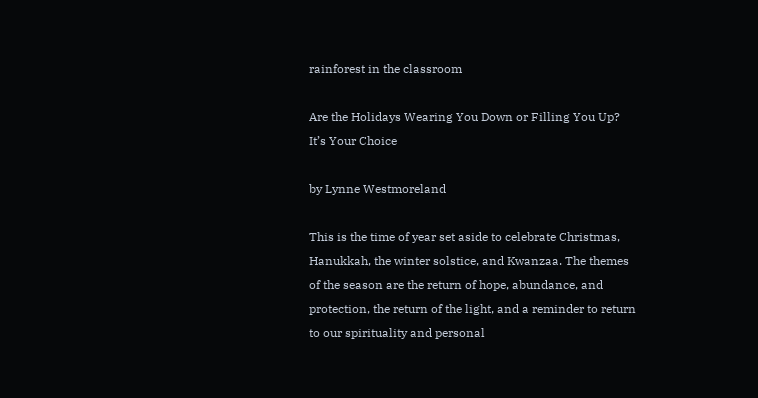rainforest in the classroom

Are the Holidays Wearing You Down or Filling You Up? It’s Your Choice

by Lynne Westmoreland

This is the time of year set aside to celebrate Christmas, Hanukkah, the winter solstice, and Kwanzaa. The themes of the season are the return of hope, abundance, and protection, the return of the light, and a reminder to return to our spirituality and personal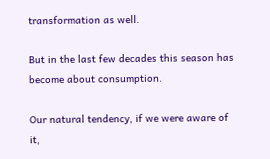transformation as well.

But in the last few decades this season has become about consumption.

Our natural tendency, if we were aware of it,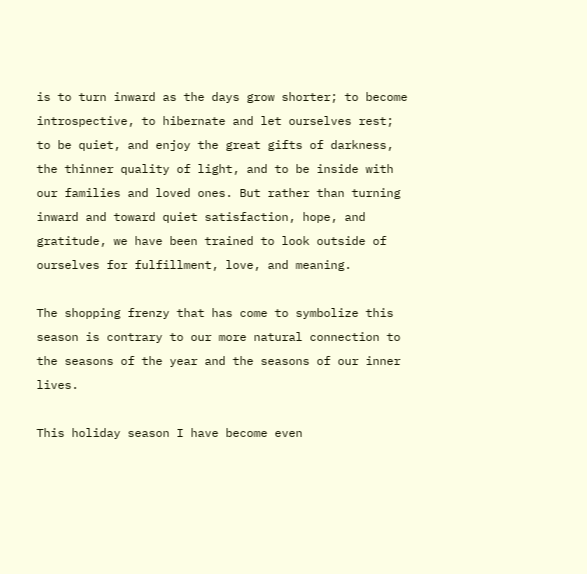is to turn inward as the days grow shorter; to become introspective, to hibernate and let ourselves rest; to be quiet, and enjoy the great gifts of darkness, the thinner quality of light, and to be inside with our families and loved ones. But rather than turning inward and toward quiet satisfaction, hope, and gratitude, we have been trained to look outside of ourselves for fulfillment, love, and meaning.

The shopping frenzy that has come to symbolize this season is contrary to our more natural connection to the seasons of the year and the seasons of our inner lives.

This holiday season I have become even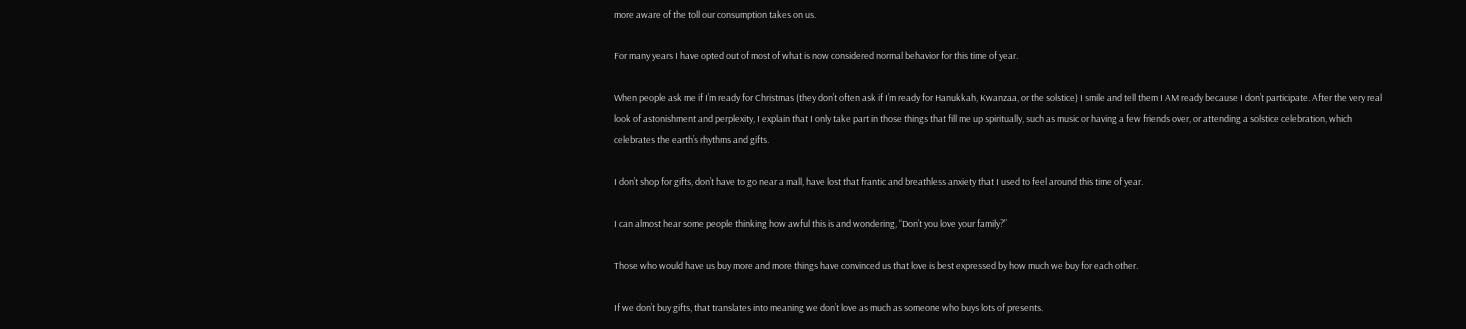more aware of the toll our consumption takes on us.

For many years I have opted out of most of what is now considered normal behavior for this time of year.

When people ask me if I’m ready for Christmas (they don’t often ask if I’m ready for Hanukkah, Kwanzaa, or the solstice) I smile and tell them I AM ready because I don’t participate. After the very real look of astonishment and perplexity, I explain that I only take part in those things that fill me up spiritually, such as music or having a few friends over, or attending a solstice celebration, which celebrates the earth’s rhythms and gifts.

I don’t shop for gifts, don’t have to go near a mall, have lost that frantic and breathless anxiety that I used to feel around this time of year.

I can almost hear some people thinking how awful this is and wondering, “Don’t you love your family?”

Those who would have us buy more and more things have convinced us that love is best expressed by how much we buy for each other.

If we don’t buy gifts, that translates into meaning we don’t love as much as someone who buys lots of presents.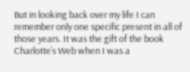But in looking back over my life I can remember only one specific present in all of those years. It was the gift of the book Charlotte’s Web when I was a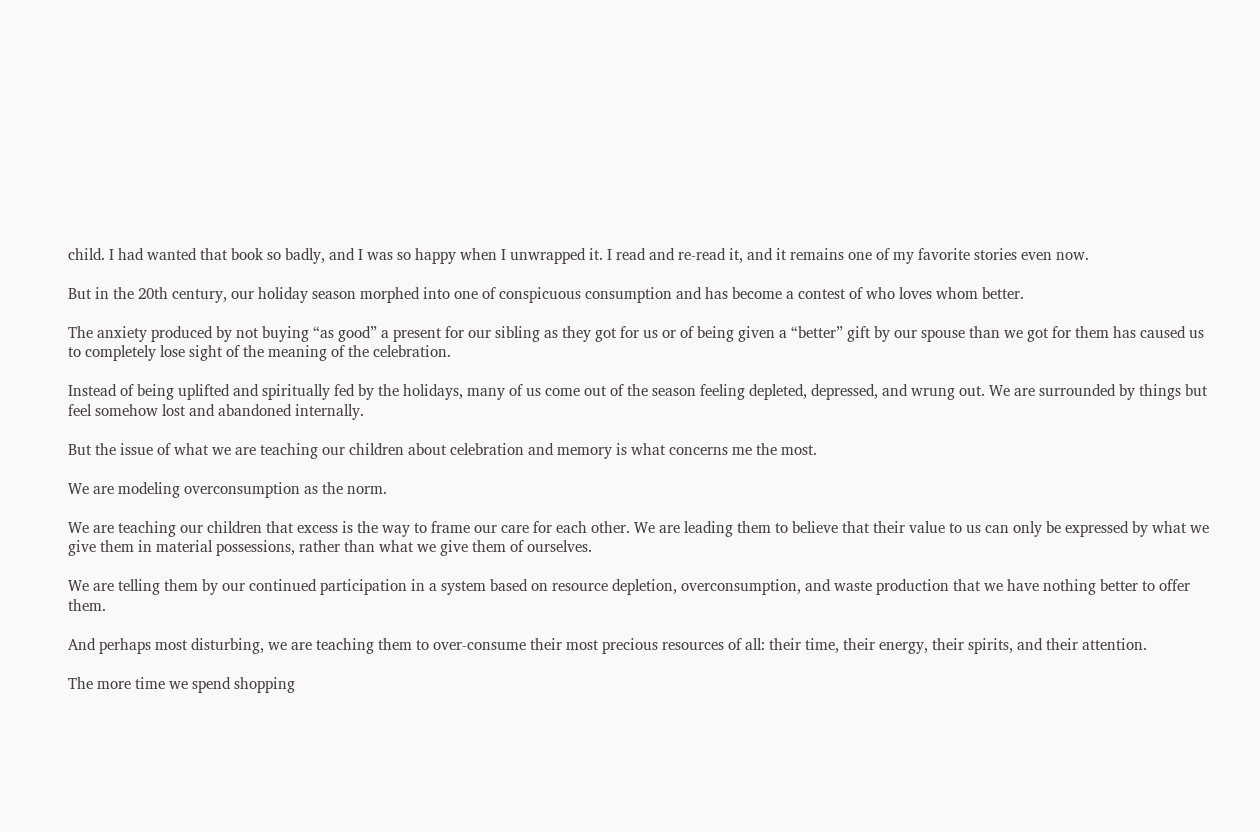child. I had wanted that book so badly, and I was so happy when I unwrapped it. I read and re-read it, and it remains one of my favorite stories even now.

But in the 20th century, our holiday season morphed into one of conspicuous consumption and has become a contest of who loves whom better.

The anxiety produced by not buying “as good” a present for our sibling as they got for us or of being given a “better” gift by our spouse than we got for them has caused us to completely lose sight of the meaning of the celebration.

Instead of being uplifted and spiritually fed by the holidays, many of us come out of the season feeling depleted, depressed, and wrung out. We are surrounded by things but feel somehow lost and abandoned internally.

But the issue of what we are teaching our children about celebration and memory is what concerns me the most.

We are modeling overconsumption as the norm.

We are teaching our children that excess is the way to frame our care for each other. We are leading them to believe that their value to us can only be expressed by what we give them in material possessions, rather than what we give them of ourselves.

We are telling them by our continued participation in a system based on resource depletion, overconsumption, and waste production that we have nothing better to offer them.

And perhaps most disturbing, we are teaching them to over-consume their most precious resources of all: their time, their energy, their spirits, and their attention.

The more time we spend shopping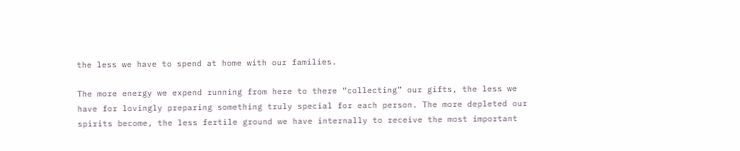the less we have to spend at home with our families.

The more energy we expend running from here to there “collecting” our gifts, the less we have for lovingly preparing something truly special for each person. The more depleted our spirits become, the less fertile ground we have internally to receive the most important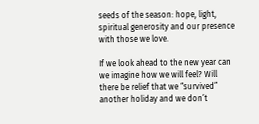seeds of the season: hope, light, spiritual generosity and our presence with those we love.

If we look ahead to the new year can we imagine how we will feel? Will there be relief that we “survived” another holiday and we don’t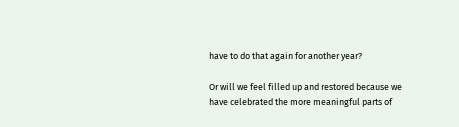have to do that again for another year?

Or will we feel filled up and restored because we have celebrated the more meaningful parts of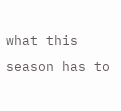what this season has to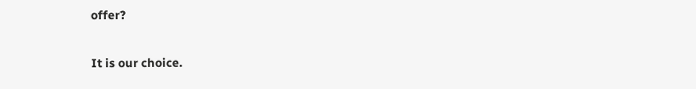offer?

It is our choice.